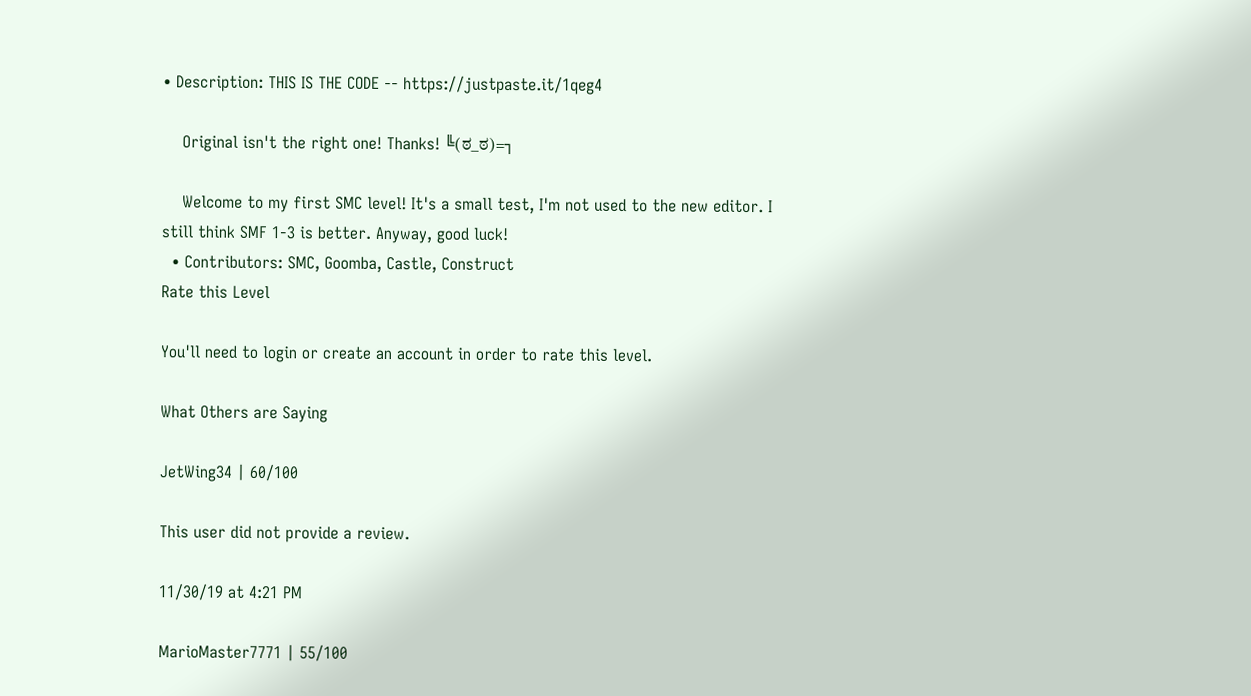• Description: THIS IS THE CODE -- https://justpaste.it/1qeg4

    Original isn't the right one! Thanks! ╚(ಠ_ಠ)=┐

    Welcome to my first SMC level! It's a small test, I'm not used to the new editor. I still think SMF 1-3 is better. Anyway, good luck!
  • Contributors: SMC, Goomba, Castle, Construct
Rate this Level

You'll need to login or create an account in order to rate this level.

What Others are Saying

JetWing34 | 60/100

This user did not provide a review.

11/30/19 at 4:21 PM

MarioMaster7771 | 55/100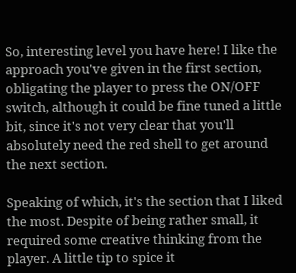So, interesting level you have here! I like the approach you've given in the first section, obligating the player to press the ON/OFF switch, although it could be fine tuned a little bit, since it's not very clear that you'll absolutely need the red shell to get around the next section.

Speaking of which, it's the section that I liked the most. Despite of being rather small, it required some creative thinking from the player. A little tip to spice it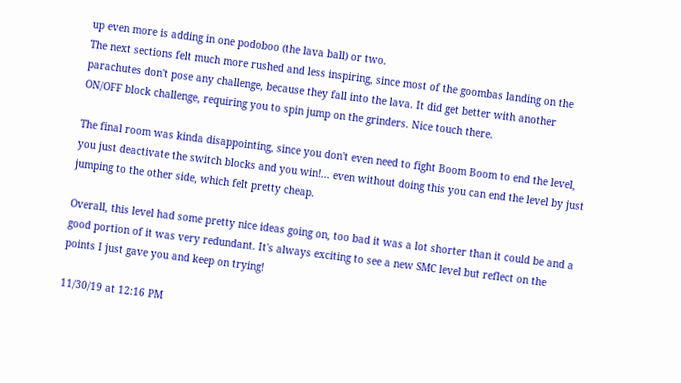up even more is adding in one podoboo (the lava ball) or two.
The next sections felt much more rushed and less inspiring, since most of the goombas landing on the parachutes don't pose any challenge, because they fall into the lava. It did get better with another ON/OFF block challenge, requiring you to spin jump on the grinders. Nice touch there.

The final room was kinda disappointing, since you don't even need to fight Boom Boom to end the level, you just deactivate the switch blocks and you win!... even without doing this you can end the level by just jumping to the other side, which felt pretty cheap.

Overall, this level had some pretty nice ideas going on, too bad it was a lot shorter than it could be and a good portion of it was very redundant. It's always exciting to see a new SMC level but reflect on the points I just gave you and keep on trying!

11/30/19 at 12:16 PM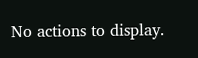No actions to display.